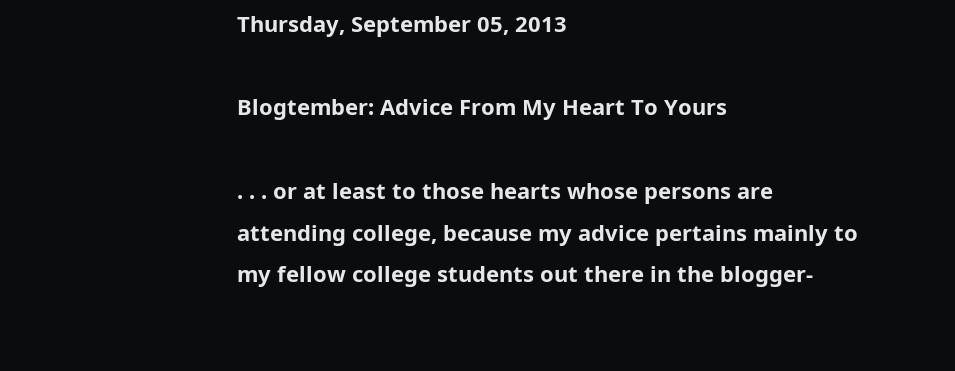Thursday, September 05, 2013

Blogtember: Advice From My Heart To Yours

. . . or at least to those hearts whose persons are attending college, because my advice pertains mainly to my fellow college students out there in the blogger-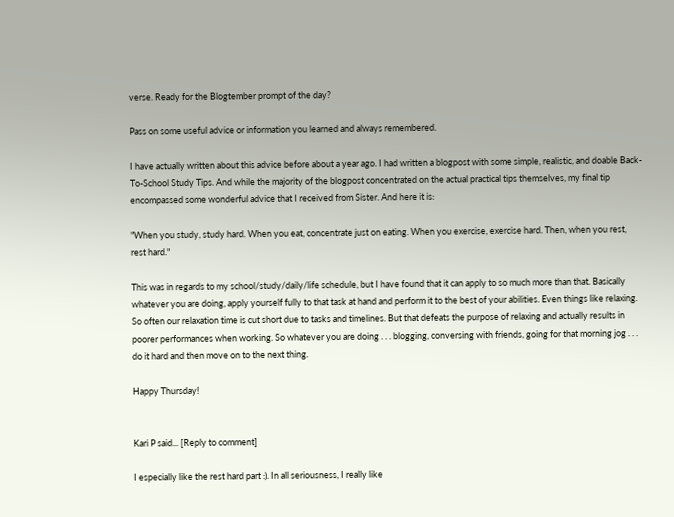verse. Ready for the Blogtember prompt of the day?

Pass on some useful advice or information you learned and always remembered.

I have actually written about this advice before about a year ago. I had written a blogpost with some simple, realistic, and doable Back-To-School Study Tips. And while the majority of the blogpost concentrated on the actual practical tips themselves, my final tip encompassed some wonderful advice that I received from Sister. And here it is:

"When you study, study hard. When you eat, concentrate just on eating. When you exercise, exercise hard. Then, when you rest, rest hard."

This was in regards to my school/study/daily/life schedule, but I have found that it can apply to so much more than that. Basically whatever you are doing, apply yourself fully to that task at hand and perform it to the best of your abilities. Even things like relaxing. So often our relaxation time is cut short due to tasks and timelines. But that defeats the purpose of relaxing and actually results in poorer performances when working. So whatever you are doing . . . blogging, conversing with friends, going for that morning jog . . . do it hard and then move on to the next thing.

Happy Thursday!


Kari P said... [Reply to comment]

I especially like the rest hard part :). In all seriousness, I really like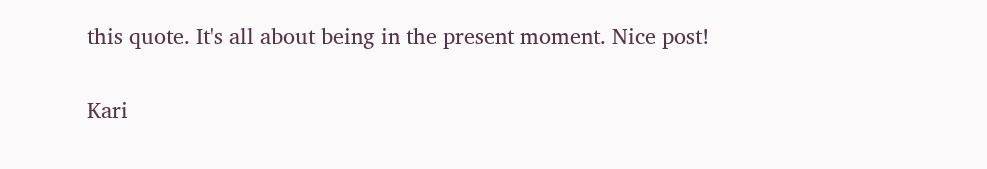this quote. It's all about being in the present moment. Nice post!

Kari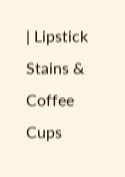| Lipstick Stains & Coffee Cups